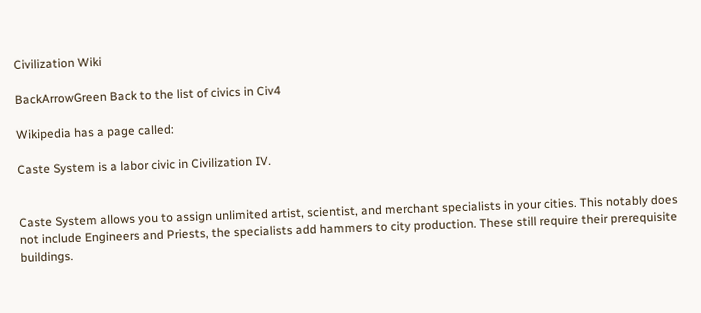Civilization Wiki

BackArrowGreen Back to the list of civics in Civ4

Wikipedia has a page called:

Caste System is a labor civic in Civilization IV.


Caste System allows you to assign unlimited artist, scientist, and merchant specialists in your cities. This notably does not include Engineers and Priests, the specialists add hammers to city production. These still require their prerequisite buildings.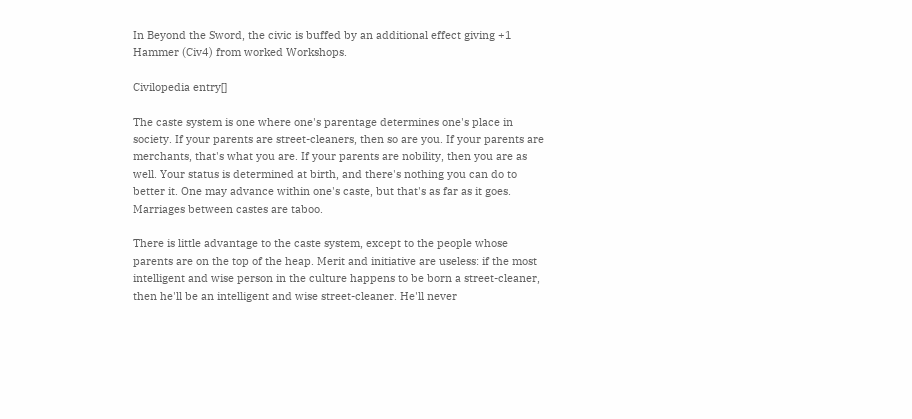In Beyond the Sword, the civic is buffed by an additional effect giving +1 Hammer (Civ4) from worked Workshops.

Civilopedia entry[]

The caste system is one where one's parentage determines one's place in society. If your parents are street-cleaners, then so are you. If your parents are merchants, that's what you are. If your parents are nobility, then you are as well. Your status is determined at birth, and there's nothing you can do to better it. One may advance within one's caste, but that's as far as it goes. Marriages between castes are taboo.

There is little advantage to the caste system, except to the people whose parents are on the top of the heap. Merit and initiative are useless: if the most intelligent and wise person in the culture happens to be born a street-cleaner, then he'll be an intelligent and wise street-cleaner. He'll never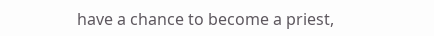have a chance to become a priest,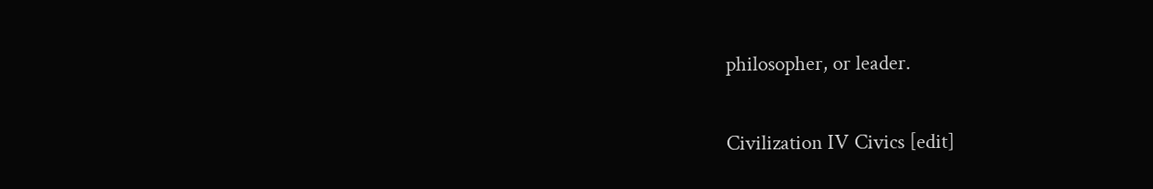philosopher, or leader.

Civilization IV Civics [edit]